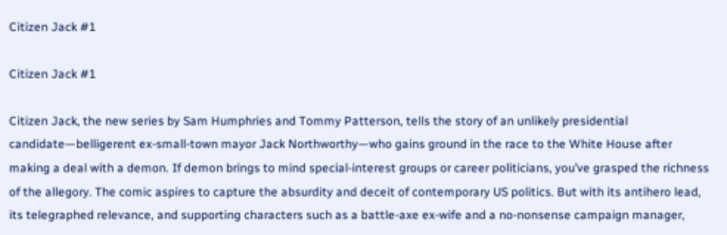Citizen Jack #1

Citizen Jack #1

Citizen Jack, the new series by Sam Humphries and Tommy Patterson, tells the story of an unlikely presidential candidate—belligerent ex-small-town mayor Jack Northworthy—who gains ground in the race to the White House after making a deal with a demon. If demon brings to mind special-interest groups or career politicians, you’ve grasped the richness of the allegory. The comic aspires to capture the absurdity and deceit of contemporary US politics. But with its antihero lead, its telegraphed relevance, and supporting characters such as a battle-axe ex-wife and a no-nonsense campaign manager,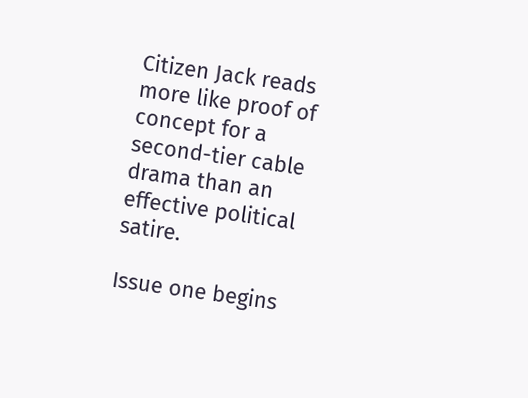Citizen Jack reads more like proof of concept for a second-tier cable drama than an effective political satire.

Issue one begins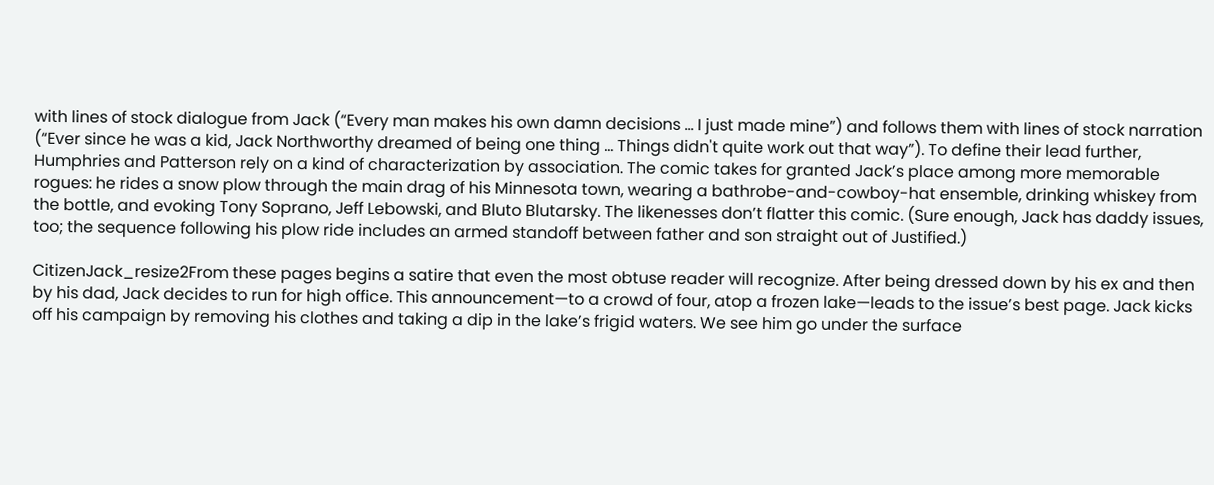with lines of stock dialogue from Jack (“Every man makes his own damn decisions … I just made mine”) and follows them with lines of stock narration (“Ever since he was a kid, Jack Northworthy dreamed of being one thing … Things didn't quite work out that way”). To define their lead further, Humphries and Patterson rely on a kind of characterization by association. The comic takes for granted Jack’s place among more memorable rogues: he rides a snow plow through the main drag of his Minnesota town, wearing a bathrobe-and-cowboy-hat ensemble, drinking whiskey from the bottle, and evoking Tony Soprano, Jeff Lebowski, and Bluto Blutarsky. The likenesses don’t flatter this comic. (Sure enough, Jack has daddy issues, too; the sequence following his plow ride includes an armed standoff between father and son straight out of Justified.)

CitizenJack_resize2From these pages begins a satire that even the most obtuse reader will recognize. After being dressed down by his ex and then by his dad, Jack decides to run for high office. This announcement—to a crowd of four, atop a frozen lake—leads to the issue’s best page. Jack kicks off his campaign by removing his clothes and taking a dip in the lake’s frigid waters. We see him go under the surface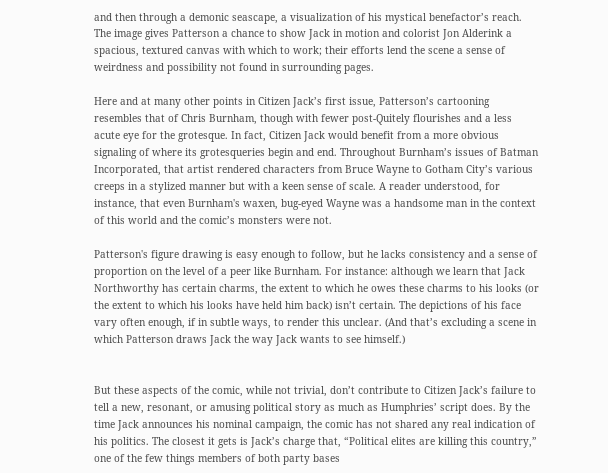and then through a demonic seascape, a visualization of his mystical benefactor’s reach. The image gives Patterson a chance to show Jack in motion and colorist Jon Alderink a spacious, textured canvas with which to work; their efforts lend the scene a sense of weirdness and possibility not found in surrounding pages.

Here and at many other points in Citizen Jack’s first issue, Patterson’s cartooning resembles that of Chris Burnham, though with fewer post-Quitely flourishes and a less acute eye for the grotesque. In fact, Citizen Jack would benefit from a more obvious signaling of where its grotesqueries begin and end. Throughout Burnham’s issues of Batman Incorporated, that artist rendered characters from Bruce Wayne to Gotham City’s various creeps in a stylized manner but with a keen sense of scale. A reader understood, for instance, that even Burnham's waxen, bug-eyed Wayne was a handsome man in the context of this world and the comic’s monsters were not.

Patterson's figure drawing is easy enough to follow, but he lacks consistency and a sense of proportion on the level of a peer like Burnham. For instance: although we learn that Jack Northworthy has certain charms, the extent to which he owes these charms to his looks (or the extent to which his looks have held him back) isn’t certain. The depictions of his face vary often enough, if in subtle ways, to render this unclear. (And that’s excluding a scene in which Patterson draws Jack the way Jack wants to see himself.)


But these aspects of the comic, while not trivial, don’t contribute to Citizen Jack’s failure to tell a new, resonant, or amusing political story as much as Humphries’ script does. By the time Jack announces his nominal campaign, the comic has not shared any real indication of his politics. The closest it gets is Jack’s charge that, “Political elites are killing this country,” one of the few things members of both party bases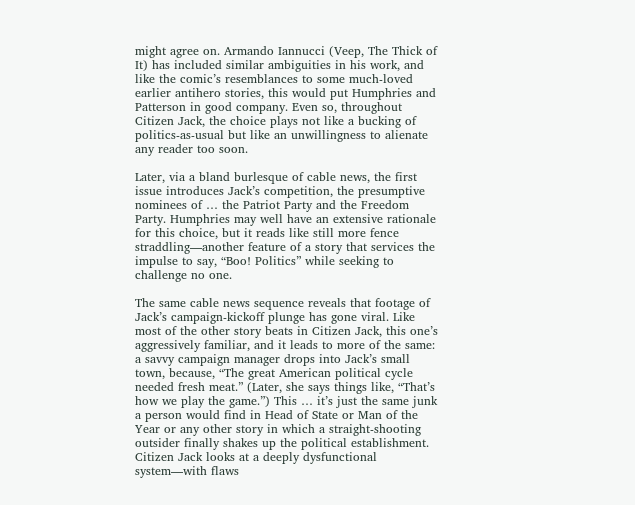might agree on. Armando Iannucci (Veep, The Thick of It) has included similar ambiguities in his work, and like the comic’s resemblances to some much-loved earlier antihero stories, this would put Humphries and Patterson in good company. Even so, throughout Citizen Jack, the choice plays not like a bucking of politics-as-usual but like an unwillingness to alienate any reader too soon.

Later, via a bland burlesque of cable news, the first issue introduces Jack’s competition, the presumptive nominees of … the Patriot Party and the Freedom Party. Humphries may well have an extensive rationale for this choice, but it reads like still more fence straddling—another feature of a story that services the impulse to say, “Boo! Politics” while seeking to challenge no one.

The same cable news sequence reveals that footage of Jack’s campaign-kickoff plunge has gone viral. Like most of the other story beats in Citizen Jack, this one’s aggressively familiar, and it leads to more of the same: a savvy campaign manager drops into Jack’s small town, because, “The great American political cycle needed fresh meat.” (Later, she says things like, “That’s how we play the game.”) This … it’s just the same junk a person would find in Head of State or Man of the Year or any other story in which a straight-shooting outsider finally shakes up the political establishment. Citizen Jack looks at a deeply dysfunctional system—with flaws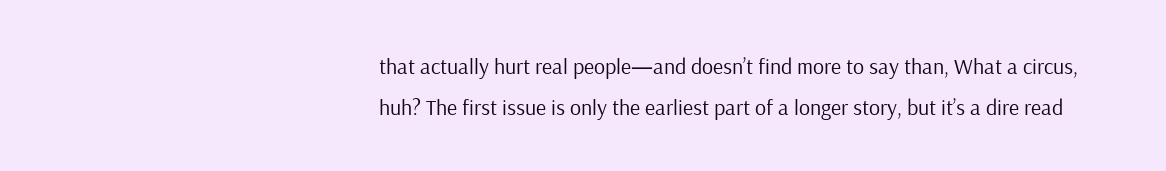that actually hurt real people—and doesn’t find more to say than, What a circus, huh? The first issue is only the earliest part of a longer story, but it’s a dire read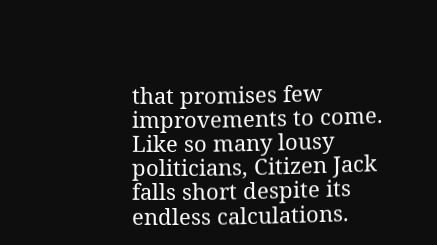that promises few improvements to come. Like so many lousy politicians, Citizen Jack falls short despite its endless calculations.